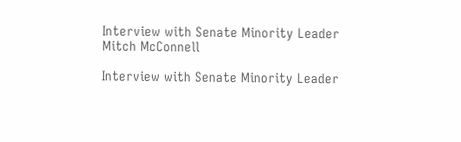Interview with Senate Minority Leader Mitch McConnell

Interview with Senate Minority Leader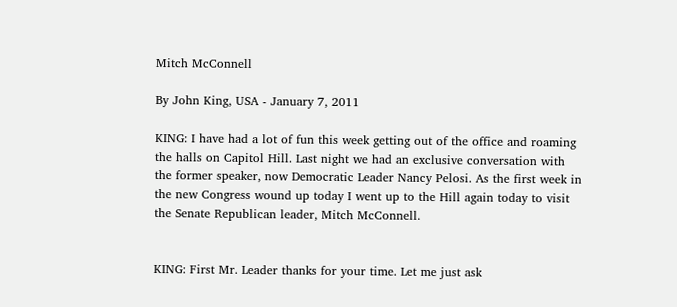Mitch McConnell

By John King, USA - January 7, 2011

KING: I have had a lot of fun this week getting out of the office and roaming the halls on Capitol Hill. Last night we had an exclusive conversation with the former speaker, now Democratic Leader Nancy Pelosi. As the first week in the new Congress wound up today I went up to the Hill again today to visit the Senate Republican leader, Mitch McConnell.


KING: First Mr. Leader thanks for your time. Let me just ask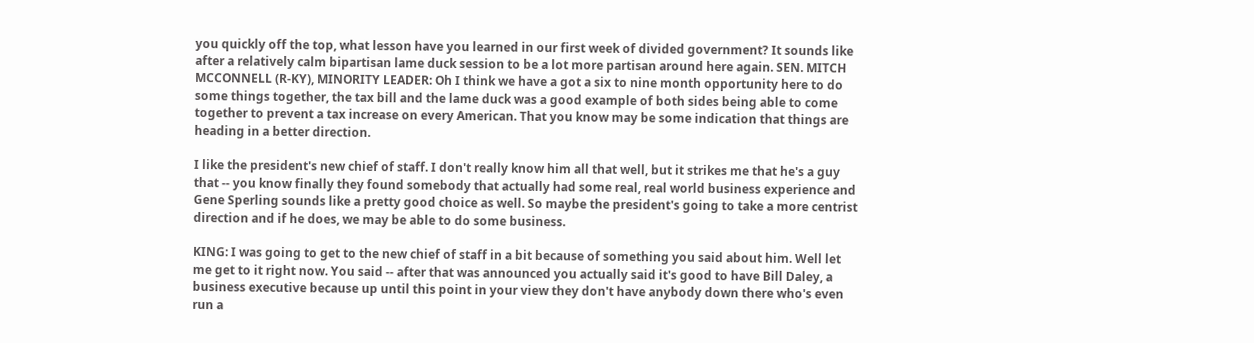you quickly off the top, what lesson have you learned in our first week of divided government? It sounds like after a relatively calm bipartisan lame duck session to be a lot more partisan around here again. SEN. MITCH MCCONNELL (R-KY), MINORITY LEADER: Oh I think we have a got a six to nine month opportunity here to do some things together, the tax bill and the lame duck was a good example of both sides being able to come together to prevent a tax increase on every American. That you know may be some indication that things are heading in a better direction.

I like the president's new chief of staff. I don't really know him all that well, but it strikes me that he's a guy that -- you know finally they found somebody that actually had some real, real world business experience and Gene Sperling sounds like a pretty good choice as well. So maybe the president's going to take a more centrist direction and if he does, we may be able to do some business.

KING: I was going to get to the new chief of staff in a bit because of something you said about him. Well let me get to it right now. You said -- after that was announced you actually said it's good to have Bill Daley, a business executive because up until this point in your view they don't have anybody down there who's even run a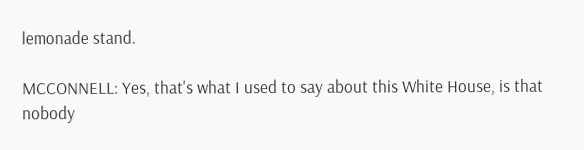lemonade stand.

MCCONNELL: Yes, that's what I used to say about this White House, is that nobody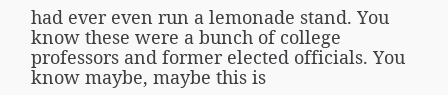had ever even run a lemonade stand. You know these were a bunch of college professors and former elected officials. You know maybe, maybe this is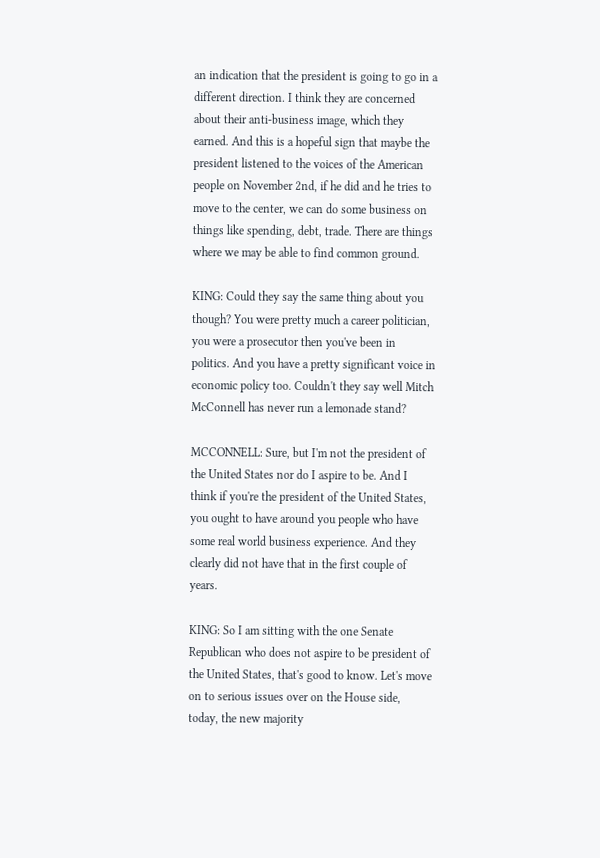an indication that the president is going to go in a different direction. I think they are concerned about their anti-business image, which they earned. And this is a hopeful sign that maybe the president listened to the voices of the American people on November 2nd, if he did and he tries to move to the center, we can do some business on things like spending, debt, trade. There are things where we may be able to find common ground.

KING: Could they say the same thing about you though? You were pretty much a career politician, you were a prosecutor then you've been in politics. And you have a pretty significant voice in economic policy too. Couldn't they say well Mitch McConnell has never run a lemonade stand?

MCCONNELL: Sure, but I'm not the president of the United States nor do I aspire to be. And I think if you're the president of the United States, you ought to have around you people who have some real world business experience. And they clearly did not have that in the first couple of years.

KING: So I am sitting with the one Senate Republican who does not aspire to be president of the United States, that's good to know. Let's move on to serious issues over on the House side, today, the new majority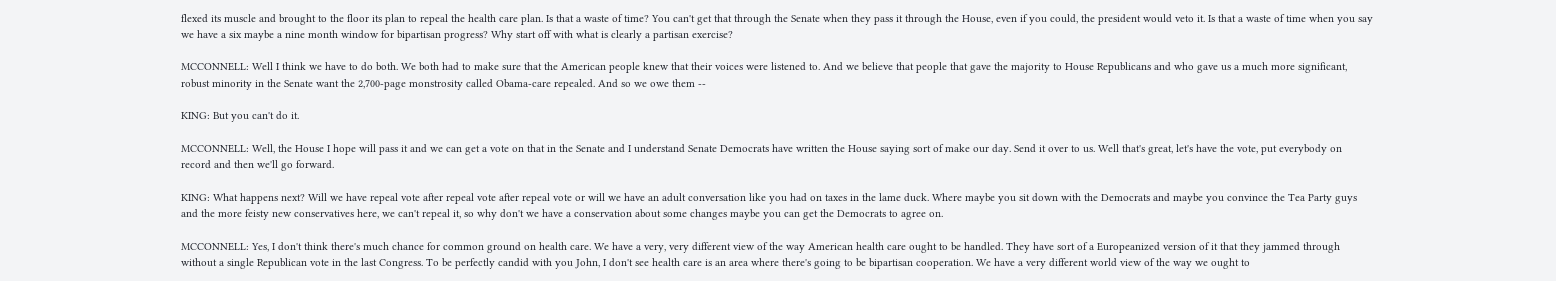flexed its muscle and brought to the floor its plan to repeal the health care plan. Is that a waste of time? You can't get that through the Senate when they pass it through the House, even if you could, the president would veto it. Is that a waste of time when you say we have a six maybe a nine month window for bipartisan progress? Why start off with what is clearly a partisan exercise?

MCCONNELL: Well I think we have to do both. We both had to make sure that the American people knew that their voices were listened to. And we believe that people that gave the majority to House Republicans and who gave us a much more significant, robust minority in the Senate want the 2,700-page monstrosity called Obama-care repealed. And so we owe them --

KING: But you can't do it.

MCCONNELL: Well, the House I hope will pass it and we can get a vote on that in the Senate and I understand Senate Democrats have written the House saying sort of make our day. Send it over to us. Well that's great, let's have the vote, put everybody on record and then we'll go forward.

KING: What happens next? Will we have repeal vote after repeal vote after repeal vote or will we have an adult conversation like you had on taxes in the lame duck. Where maybe you sit down with the Democrats and maybe you convince the Tea Party guys and the more feisty new conservatives here, we can't repeal it, so why don't we have a conservation about some changes maybe you can get the Democrats to agree on.

MCCONNELL: Yes, I don't think there's much chance for common ground on health care. We have a very, very different view of the way American health care ought to be handled. They have sort of a Europeanized version of it that they jammed through without a single Republican vote in the last Congress. To be perfectly candid with you John, I don't see health care is an area where there's going to be bipartisan cooperation. We have a very different world view of the way we ought to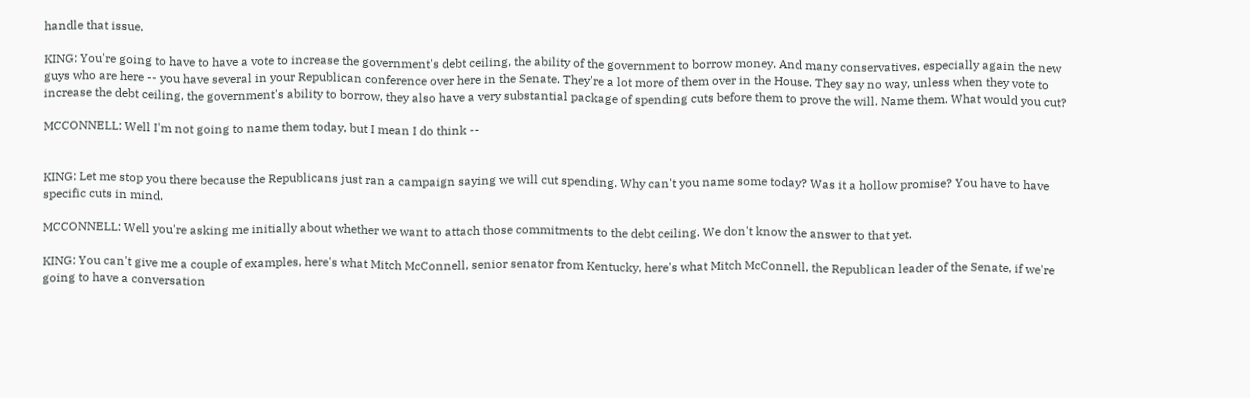handle that issue.

KING: You're going to have to have a vote to increase the government's debt ceiling, the ability of the government to borrow money. And many conservatives, especially again the new guys who are here -- you have several in your Republican conference over here in the Senate. They're a lot more of them over in the House. They say no way, unless when they vote to increase the debt ceiling, the government's ability to borrow, they also have a very substantial package of spending cuts before them to prove the will. Name them. What would you cut?

MCCONNELL: Well I'm not going to name them today, but I mean I do think --


KING: Let me stop you there because the Republicans just ran a campaign saying we will cut spending. Why can't you name some today? Was it a hollow promise? You have to have specific cuts in mind.

MCCONNELL: Well you're asking me initially about whether we want to attach those commitments to the debt ceiling. We don't know the answer to that yet.

KING: You can't give me a couple of examples, here's what Mitch McConnell, senior senator from Kentucky, here's what Mitch McConnell, the Republican leader of the Senate, if we're going to have a conversation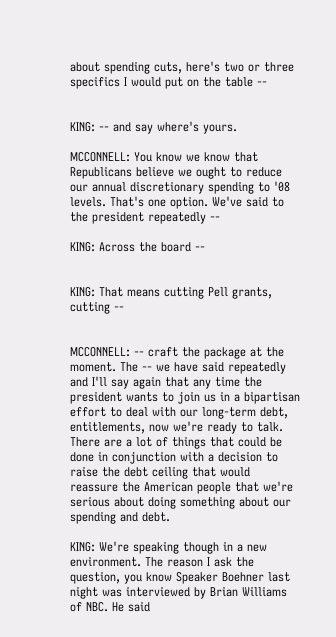about spending cuts, here's two or three specifics I would put on the table --


KING: -- and say where's yours.

MCCONNELL: You know we know that Republicans believe we ought to reduce our annual discretionary spending to '08 levels. That's one option. We've said to the president repeatedly --

KING: Across the board --


KING: That means cutting Pell grants, cutting --


MCCONNELL: -- craft the package at the moment. The -- we have said repeatedly and I'll say again that any time the president wants to join us in a bipartisan effort to deal with our long-term debt, entitlements, now we're ready to talk. There are a lot of things that could be done in conjunction with a decision to raise the debt ceiling that would reassure the American people that we're serious about doing something about our spending and debt.

KING: We're speaking though in a new environment. The reason I ask the question, you know Speaker Boehner last night was interviewed by Brian Williams of NBC. He said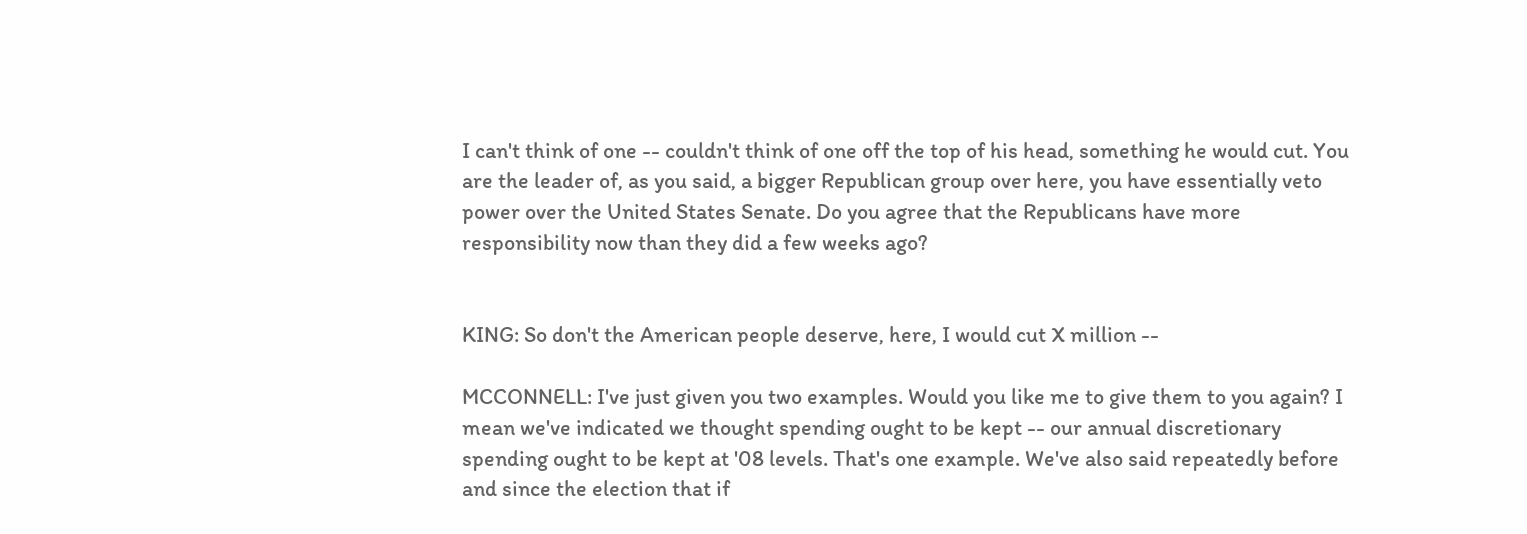I can't think of one -- couldn't think of one off the top of his head, something he would cut. You are the leader of, as you said, a bigger Republican group over here, you have essentially veto power over the United States Senate. Do you agree that the Republicans have more responsibility now than they did a few weeks ago?


KING: So don't the American people deserve, here, I would cut X million --

MCCONNELL: I've just given you two examples. Would you like me to give them to you again? I mean we've indicated we thought spending ought to be kept -- our annual discretionary spending ought to be kept at '08 levels. That's one example. We've also said repeatedly before and since the election that if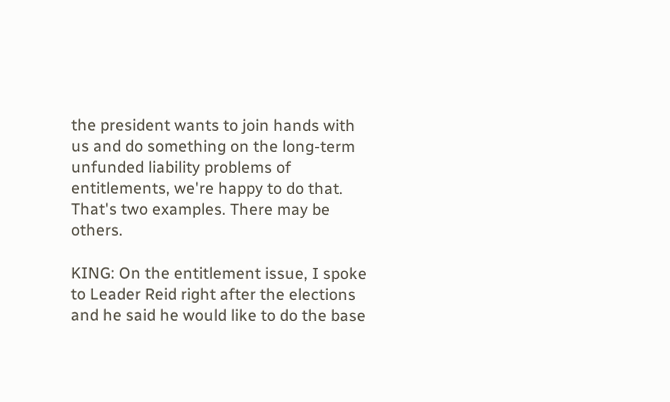the president wants to join hands with us and do something on the long-term unfunded liability problems of entitlements, we're happy to do that. That's two examples. There may be others.

KING: On the entitlement issue, I spoke to Leader Reid right after the elections and he said he would like to do the base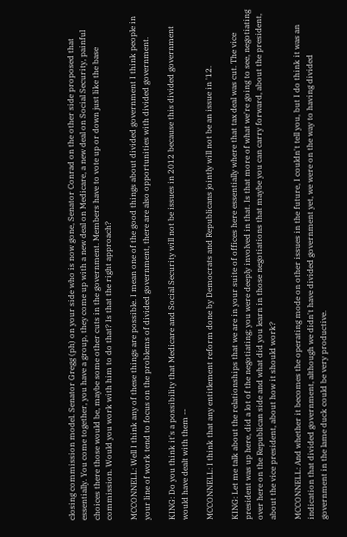closing commission model. Senator Gregg (ph) on your side who is now gone, Senator Conrad on the other side proposed that essentially. You come together, you have a group, they come up with a new deal on Medicare, a new deal on Social Security, painful choices there those would be, maybe some other cuts in the government. Members have to vote up or down just like the base commission. Would you work with him to do that? Is that the right approach?

MCCONNELL: Well I think any of these things are possible. I mean one of the good things about divided government I think people in your line of work tend to focus on the problems of divided government, there are also opportunities with divided government.

KING: Do you think it's a possibility that Medicare and Social Security will not be issues in 2012 because this divided government would have dealt with them --

MCCONNELL: I think that any entitlement reform done by Democrats and Republicans jointly will not be an issue in '12.

KING: Let me talk about the relationships that we are in your suite of offices here essentially where that tax deal was cut. The vice president was up here, did a lot of the negotiating; you were deeply involved in that. Is that more of what we're going to see, negotiating over here on the Republican side and what did you learn in those negotiations that maybe you can carry forward, about the president, about the vice president, about how it should work?

MCCONNELL: And whether it becomes the operating mode on other issues in the future, I couldn't tell you, but I do think it was an indication that divided government, although we didn't have divided government yet, we were on the way to having divided government in the lame duck could be very productive.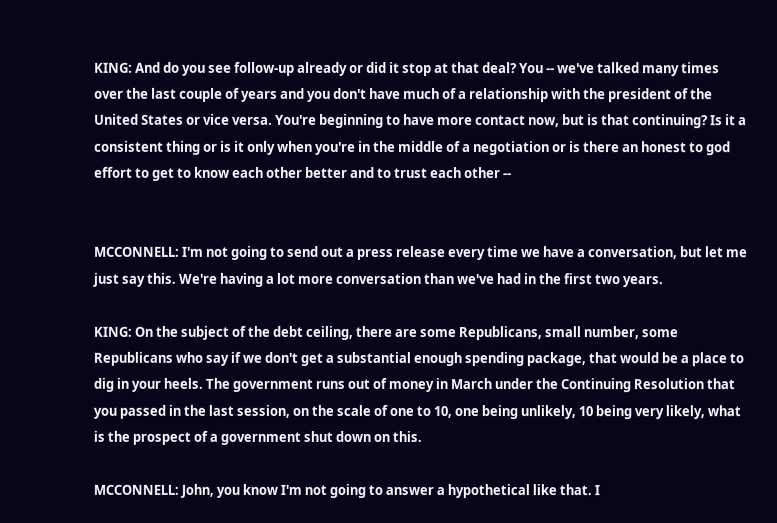KING: And do you see follow-up already or did it stop at that deal? You -- we've talked many times over the last couple of years and you don't have much of a relationship with the president of the United States or vice versa. You're beginning to have more contact now, but is that continuing? Is it a consistent thing or is it only when you're in the middle of a negotiation or is there an honest to god effort to get to know each other better and to trust each other --


MCCONNELL: I'm not going to send out a press release every time we have a conversation, but let me just say this. We're having a lot more conversation than we've had in the first two years.

KING: On the subject of the debt ceiling, there are some Republicans, small number, some Republicans who say if we don't get a substantial enough spending package, that would be a place to dig in your heels. The government runs out of money in March under the Continuing Resolution that you passed in the last session, on the scale of one to 10, one being unlikely, 10 being very likely, what is the prospect of a government shut down on this.

MCCONNELL: John, you know I'm not going to answer a hypothetical like that. I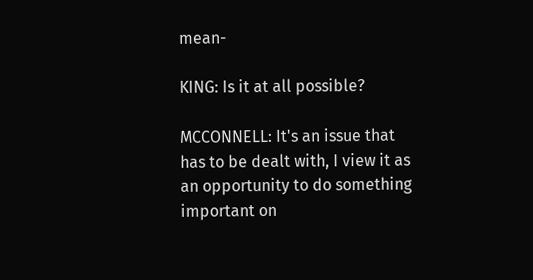mean-

KING: Is it at all possible?

MCCONNELL: It's an issue that has to be dealt with, I view it as an opportunity to do something important on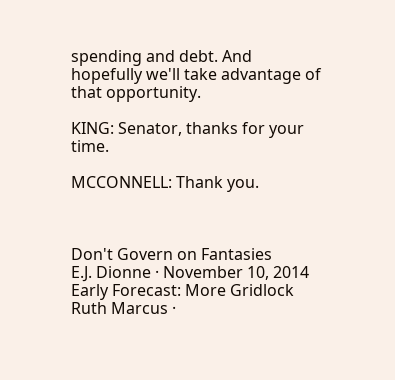spending and debt. And hopefully we'll take advantage of that opportunity.

KING: Senator, thanks for your time.

MCCONNELL: Thank you.



Don't Govern on Fantasies
E.J. Dionne · November 10, 2014
Early Forecast: More Gridlock
Ruth Marcus ·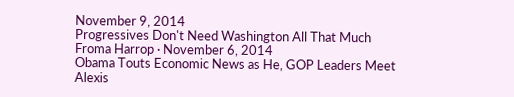November 9, 2014
Progressives Don't Need Washington All That Much
Froma Harrop · November 6, 2014
Obama Touts Economic News as He, GOP Leaders Meet
Alexis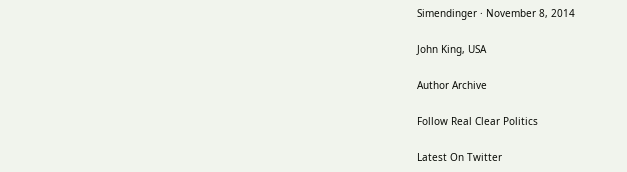Simendinger · November 8, 2014

John King, USA

Author Archive

Follow Real Clear Politics

Latest On Twitter